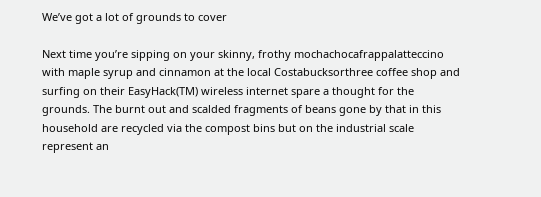We’ve got a lot of grounds to cover

Next time you’re sipping on your skinny, frothy mochachocafrappalatteccino with maple syrup and cinnamon at the local Costabucksorthree coffee shop and surfing on their EasyHack(TM) wireless internet spare a thought for the grounds. The burnt out and scalded fragments of beans gone by that in this household are recycled via the compost bins but on the industrial scale represent an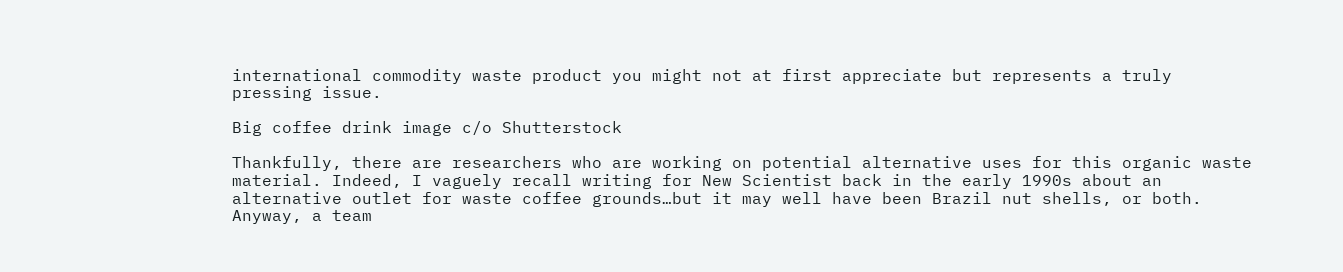international commodity waste product you might not at first appreciate but represents a truly pressing issue.

Big coffee drink image c/o Shutterstock

Thankfully, there are researchers who are working on potential alternative uses for this organic waste material. Indeed, I vaguely recall writing for New Scientist back in the early 1990s about an alternative outlet for waste coffee grounds…but it may well have been Brazil nut shells, or both. Anyway, a team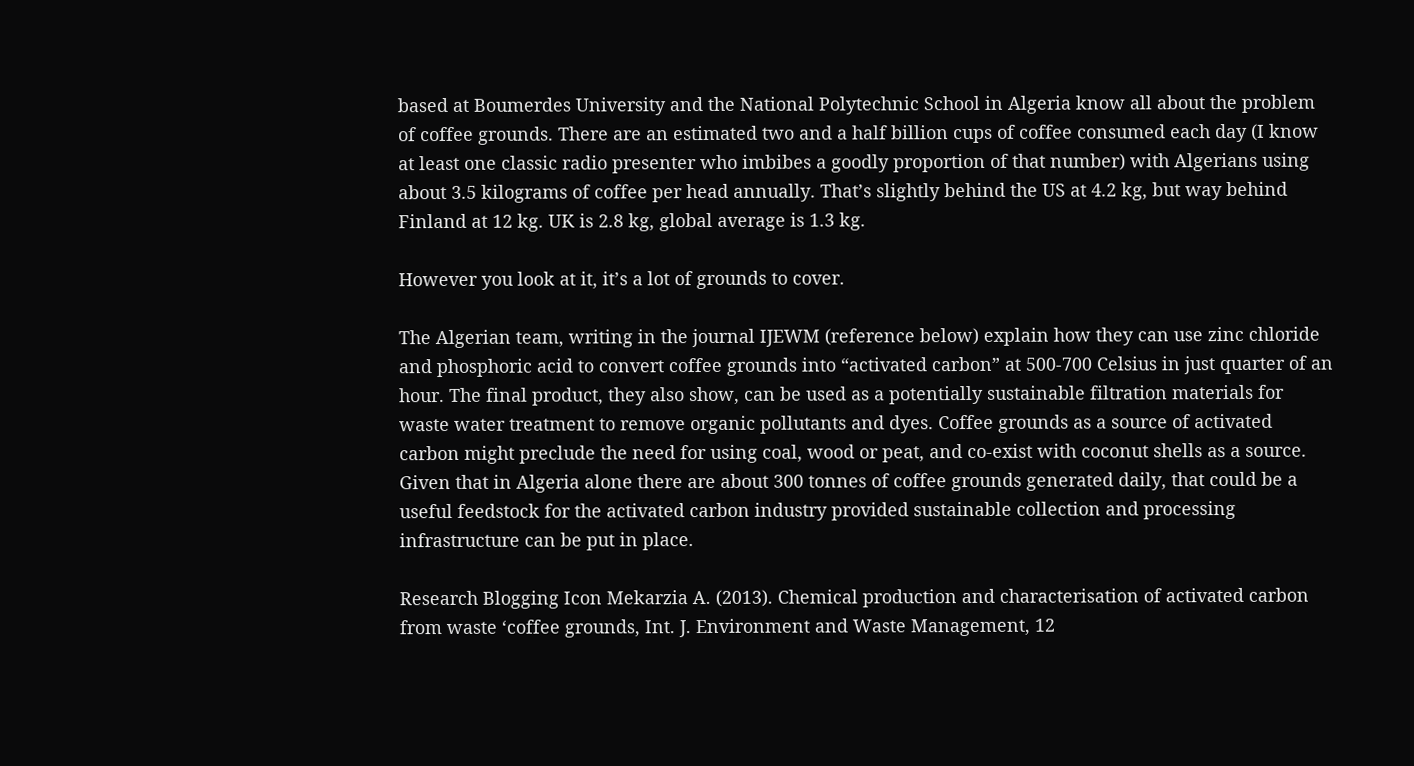based at Boumerdes University and the National Polytechnic School in Algeria know all about the problem of coffee grounds. There are an estimated two and a half billion cups of coffee consumed each day (I know at least one classic radio presenter who imbibes a goodly proportion of that number) with Algerians using about 3.5 kilograms of coffee per head annually. That’s slightly behind the US at 4.2 kg, but way behind Finland at 12 kg. UK is 2.8 kg, global average is 1.3 kg.

However you look at it, it’s a lot of grounds to cover.

The Algerian team, writing in the journal IJEWM (reference below) explain how they can use zinc chloride and phosphoric acid to convert coffee grounds into “activated carbon” at 500-700 Celsius in just quarter of an hour. The final product, they also show, can be used as a potentially sustainable filtration materials for waste water treatment to remove organic pollutants and dyes. Coffee grounds as a source of activated carbon might preclude the need for using coal, wood or peat, and co-exist with coconut shells as a source. Given that in Algeria alone there are about 300 tonnes of coffee grounds generated daily, that could be a useful feedstock for the activated carbon industry provided sustainable collection and processing infrastructure can be put in place.

Research Blogging Icon Mekarzia A. (2013). Chemical production and characterisation of activated carbon from waste ‘coffee grounds, Int. J. Environment and Waste Management, 12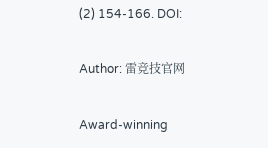(2) 154-166. DOI:

Author: 雷竞技官网

Award-winning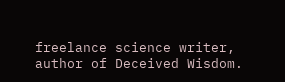freelance science writer, author of Deceived Wisdom.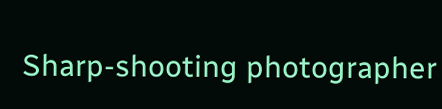Sharp-shooting photographer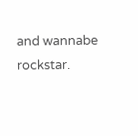and wannabe rockstar.